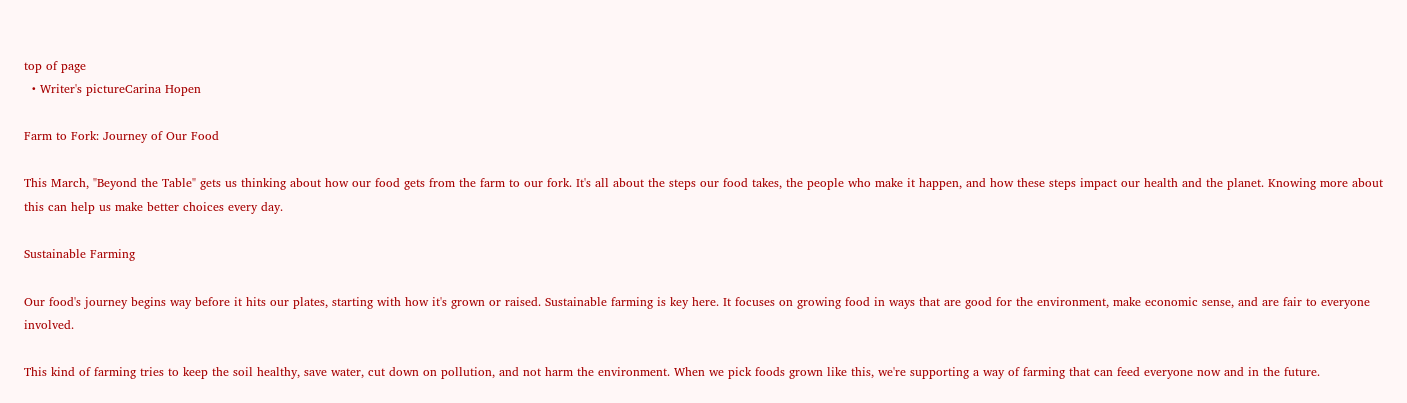top of page
  • Writer's pictureCarina Hopen

Farm to Fork: Journey of Our Food

This March, "Beyond the Table" gets us thinking about how our food gets from the farm to our fork. It's all about the steps our food takes, the people who make it happen, and how these steps impact our health and the planet. Knowing more about this can help us make better choices every day.

Sustainable Farming

Our food's journey begins way before it hits our plates, starting with how it's grown or raised. Sustainable farming is key here. It focuses on growing food in ways that are good for the environment, make economic sense, and are fair to everyone involved.

This kind of farming tries to keep the soil healthy, save water, cut down on pollution, and not harm the environment. When we pick foods grown like this, we're supporting a way of farming that can feed everyone now and in the future.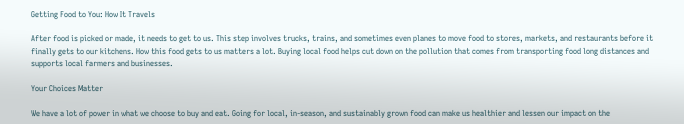Getting Food to You: How It Travels

After food is picked or made, it needs to get to us. This step involves trucks, trains, and sometimes even planes to move food to stores, markets, and restaurants before it finally gets to our kitchens. How this food gets to us matters a lot. Buying local food helps cut down on the pollution that comes from transporting food long distances and supports local farmers and businesses.

Your Choices Matter

We have a lot of power in what we choose to buy and eat. Going for local, in-season, and sustainably grown food can make us healthier and lessen our impact on the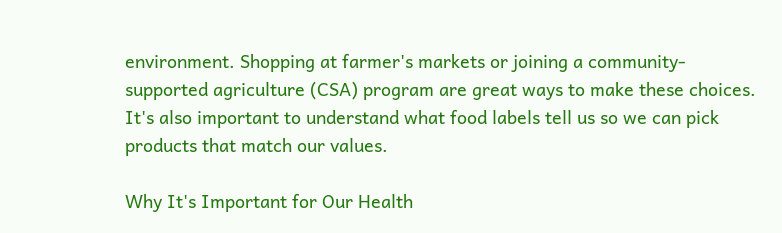environment. Shopping at farmer's markets or joining a community-supported agriculture (CSA) program are great ways to make these choices. It's also important to understand what food labels tell us so we can pick products that match our values.

Why It's Important for Our Health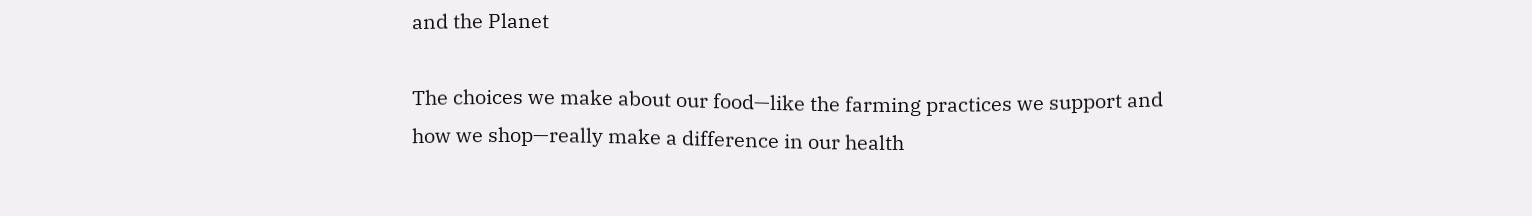and the Planet

The choices we make about our food—like the farming practices we support and how we shop—really make a difference in our health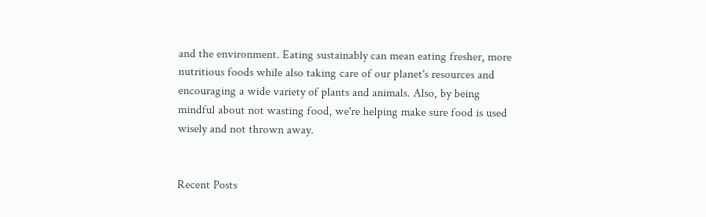and the environment. Eating sustainably can mean eating fresher, more nutritious foods while also taking care of our planet's resources and encouraging a wide variety of plants and animals. Also, by being mindful about not wasting food, we're helping make sure food is used wisely and not thrown away.


Recent Posts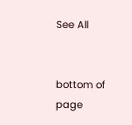See All


bottom of page